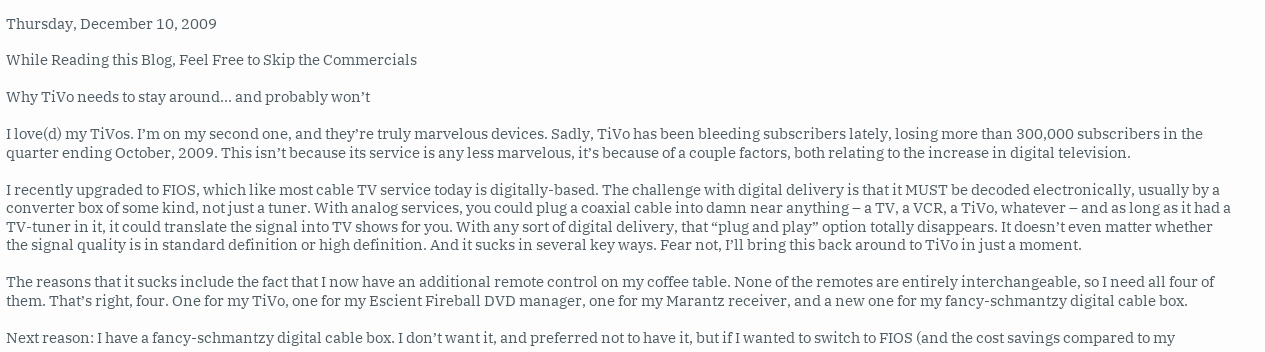Thursday, December 10, 2009

While Reading this Blog, Feel Free to Skip the Commercials

Why TiVo needs to stay around… and probably won’t

I love(d) my TiVos. I’m on my second one, and they’re truly marvelous devices. Sadly, TiVo has been bleeding subscribers lately, losing more than 300,000 subscribers in the quarter ending October, 2009. This isn’t because its service is any less marvelous, it’s because of a couple factors, both relating to the increase in digital television.

I recently upgraded to FIOS, which like most cable TV service today is digitally-based. The challenge with digital delivery is that it MUST be decoded electronically, usually by a converter box of some kind, not just a tuner. With analog services, you could plug a coaxial cable into damn near anything – a TV, a VCR, a TiVo, whatever – and as long as it had a TV-tuner in it, it could translate the signal into TV shows for you. With any sort of digital delivery, that “plug and play” option totally disappears. It doesn’t even matter whether the signal quality is in standard definition or high definition. And it sucks in several key ways. Fear not, I’ll bring this back around to TiVo in just a moment.

The reasons that it sucks include the fact that I now have an additional remote control on my coffee table. None of the remotes are entirely interchangeable, so I need all four of them. That’s right, four. One for my TiVo, one for my Escient Fireball DVD manager, one for my Marantz receiver, and a new one for my fancy-schmantzy digital cable box.

Next reason: I have a fancy-schmantzy digital cable box. I don’t want it, and preferred not to have it, but if I wanted to switch to FIOS (and the cost savings compared to my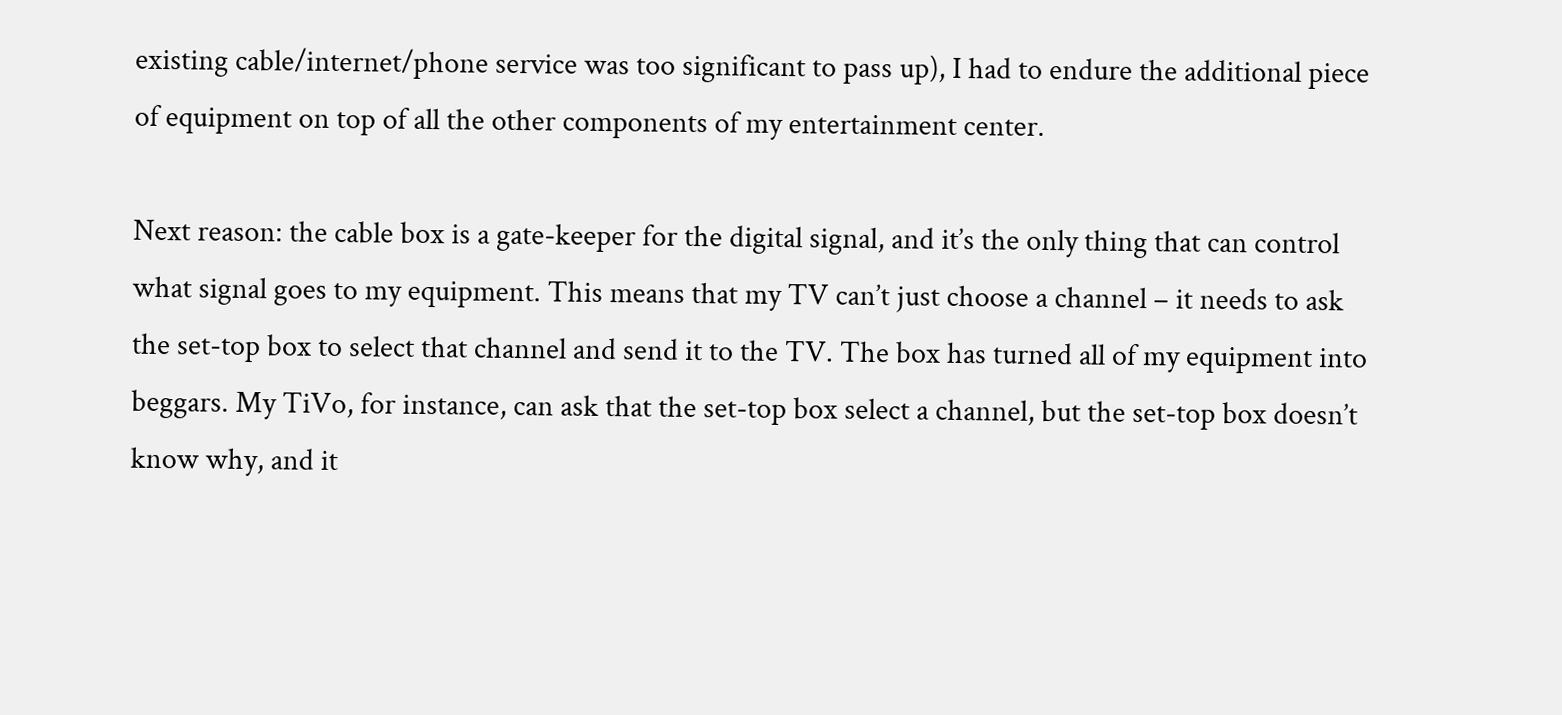existing cable/internet/phone service was too significant to pass up), I had to endure the additional piece of equipment on top of all the other components of my entertainment center.

Next reason: the cable box is a gate-keeper for the digital signal, and it’s the only thing that can control what signal goes to my equipment. This means that my TV can’t just choose a channel – it needs to ask the set-top box to select that channel and send it to the TV. The box has turned all of my equipment into beggars. My TiVo, for instance, can ask that the set-top box select a channel, but the set-top box doesn’t know why, and it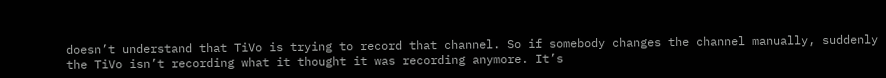doesn’t understand that TiVo is trying to record that channel. So if somebody changes the channel manually, suddenly the TiVo isn’t recording what it thought it was recording anymore. It’s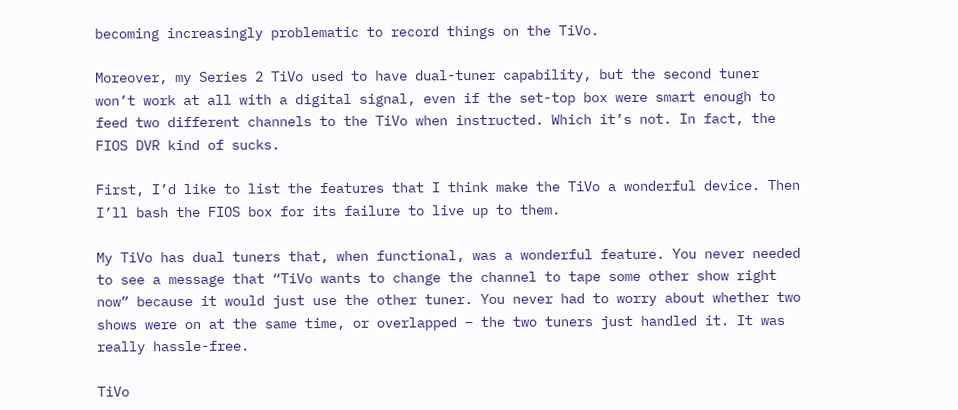becoming increasingly problematic to record things on the TiVo.

Moreover, my Series 2 TiVo used to have dual-tuner capability, but the second tuner won’t work at all with a digital signal, even if the set-top box were smart enough to feed two different channels to the TiVo when instructed. Which it’s not. In fact, the FIOS DVR kind of sucks.

First, I’d like to list the features that I think make the TiVo a wonderful device. Then I’ll bash the FIOS box for its failure to live up to them.

My TiVo has dual tuners that, when functional, was a wonderful feature. You never needed to see a message that “TiVo wants to change the channel to tape some other show right now” because it would just use the other tuner. You never had to worry about whether two shows were on at the same time, or overlapped – the two tuners just handled it. It was really hassle-free.

TiVo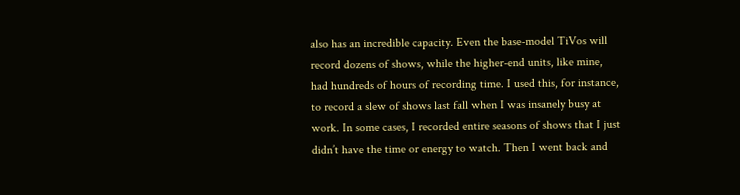also has an incredible capacity. Even the base-model TiVos will record dozens of shows, while the higher-end units, like mine, had hundreds of hours of recording time. I used this, for instance, to record a slew of shows last fall when I was insanely busy at work. In some cases, I recorded entire seasons of shows that I just didn’t have the time or energy to watch. Then I went back and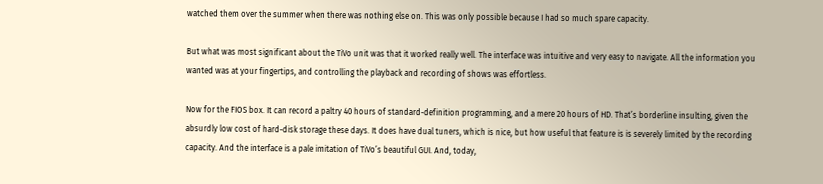watched them over the summer when there was nothing else on. This was only possible because I had so much spare capacity.

But what was most significant about the TiVo unit was that it worked really well. The interface was intuitive and very easy to navigate. All the information you wanted was at your fingertips, and controlling the playback and recording of shows was effortless.

Now for the FIOS box. It can record a paltry 40 hours of standard-definition programming, and a mere 20 hours of HD. That’s borderline insulting, given the absurdly low cost of hard-disk storage these days. It does have dual tuners, which is nice, but how useful that feature is is severely limited by the recording capacity. And the interface is a pale imitation of TiVo’s beautiful GUI. And, today,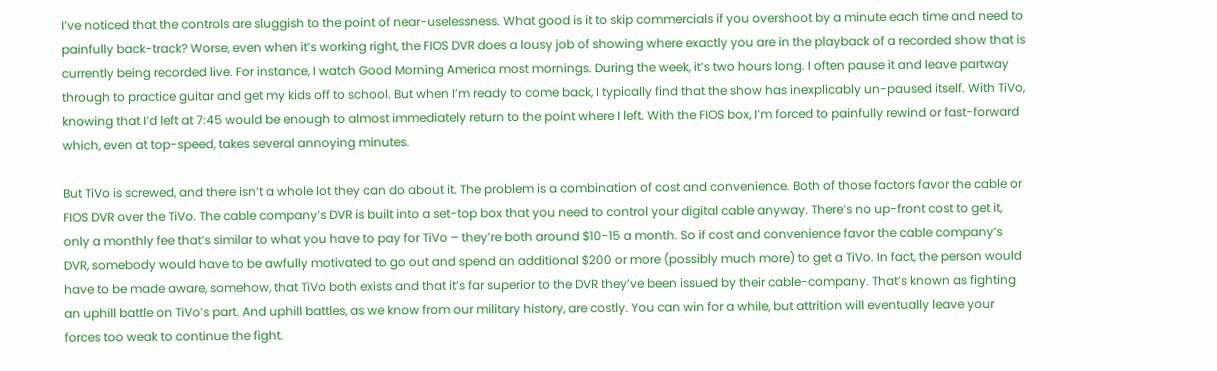I’ve noticed that the controls are sluggish to the point of near-uselessness. What good is it to skip commercials if you overshoot by a minute each time and need to painfully back-track? Worse, even when it’s working right, the FIOS DVR does a lousy job of showing where exactly you are in the playback of a recorded show that is currently being recorded live. For instance, I watch Good Morning America most mornings. During the week, it’s two hours long. I often pause it and leave partway through to practice guitar and get my kids off to school. But when I’m ready to come back, I typically find that the show has inexplicably un-paused itself. With TiVo, knowing that I’d left at 7:45 would be enough to almost immediately return to the point where I left. With the FIOS box, I’m forced to painfully rewind or fast-forward which, even at top-speed, takes several annoying minutes.

But TiVo is screwed, and there isn’t a whole lot they can do about it. The problem is a combination of cost and convenience. Both of those factors favor the cable or FIOS DVR over the TiVo. The cable company’s DVR is built into a set-top box that you need to control your digital cable anyway. There’s no up-front cost to get it, only a monthly fee that’s similar to what you have to pay for TiVo – they’re both around $10-15 a month. So if cost and convenience favor the cable company’s DVR, somebody would have to be awfully motivated to go out and spend an additional $200 or more (possibly much more) to get a TiVo. In fact, the person would have to be made aware, somehow, that TiVo both exists and that it’s far superior to the DVR they’ve been issued by their cable-company. That’s known as fighting an uphill battle on TiVo’s part. And uphill battles, as we know from our military history, are costly. You can win for a while, but attrition will eventually leave your forces too weak to continue the fight.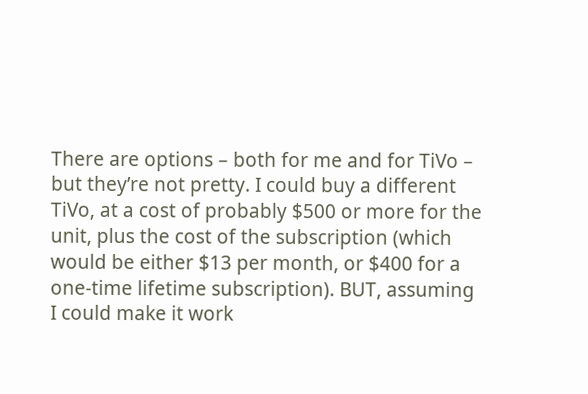There are options – both for me and for TiVo – but they’re not pretty. I could buy a different TiVo, at a cost of probably $500 or more for the unit, plus the cost of the subscription (which would be either $13 per month, or $400 for a one-time lifetime subscription). BUT, assuming I could make it work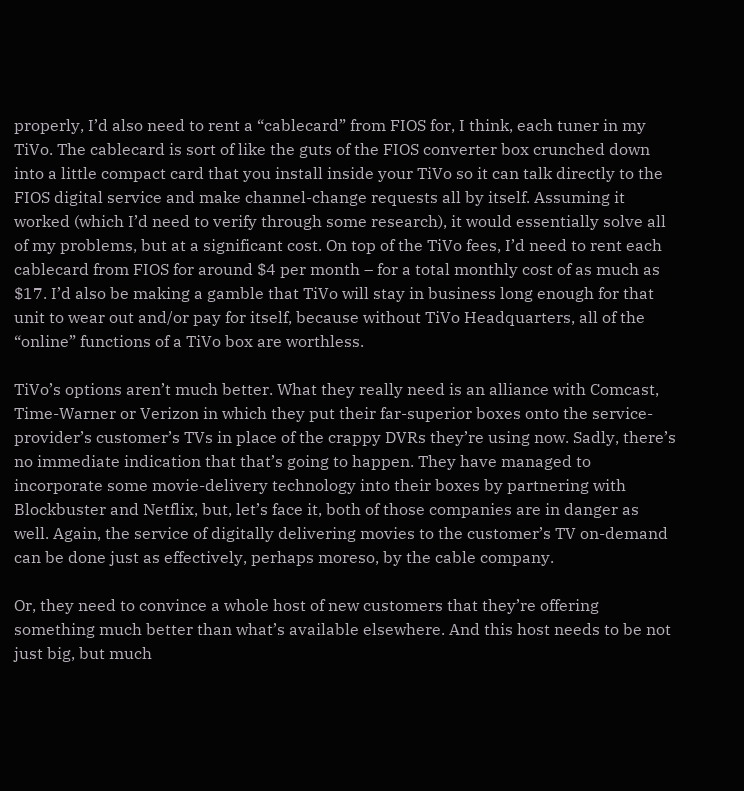properly, I’d also need to rent a “cablecard” from FIOS for, I think, each tuner in my TiVo. The cablecard is sort of like the guts of the FIOS converter box crunched down into a little compact card that you install inside your TiVo so it can talk directly to the FIOS digital service and make channel-change requests all by itself. Assuming it worked (which I’d need to verify through some research), it would essentially solve all of my problems, but at a significant cost. On top of the TiVo fees, I’d need to rent each cablecard from FIOS for around $4 per month – for a total monthly cost of as much as $17. I’d also be making a gamble that TiVo will stay in business long enough for that unit to wear out and/or pay for itself, because without TiVo Headquarters, all of the “online” functions of a TiVo box are worthless.

TiVo’s options aren’t much better. What they really need is an alliance with Comcast, Time-Warner or Verizon in which they put their far-superior boxes onto the service-provider’s customer’s TVs in place of the crappy DVRs they’re using now. Sadly, there’s no immediate indication that that’s going to happen. They have managed to incorporate some movie-delivery technology into their boxes by partnering with Blockbuster and Netflix, but, let’s face it, both of those companies are in danger as well. Again, the service of digitally delivering movies to the customer’s TV on-demand can be done just as effectively, perhaps moreso, by the cable company.

Or, they need to convince a whole host of new customers that they’re offering something much better than what’s available elsewhere. And this host needs to be not just big, but much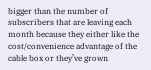bigger than the number of subscribers that are leaving each month because they either like the cost/convenience advantage of the cable box or they’ve grown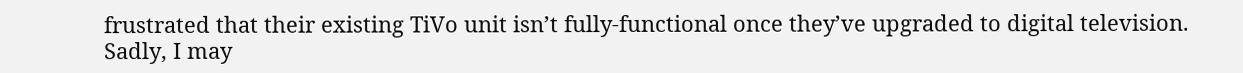frustrated that their existing TiVo unit isn’t fully-functional once they’ve upgraded to digital television. Sadly, I may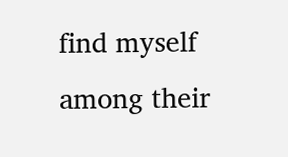find myself among their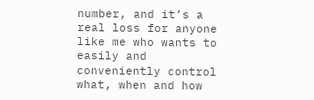number, and it’s a real loss for anyone like me who wants to easily and conveniently control what, when and how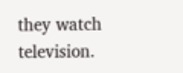they watch television.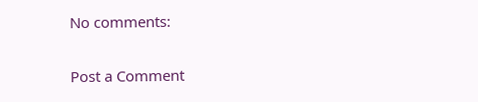No comments:

Post a Comment